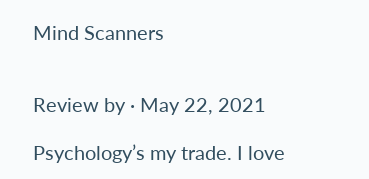Mind Scanners


Review by · May 22, 2021

Psychology’s my trade. I love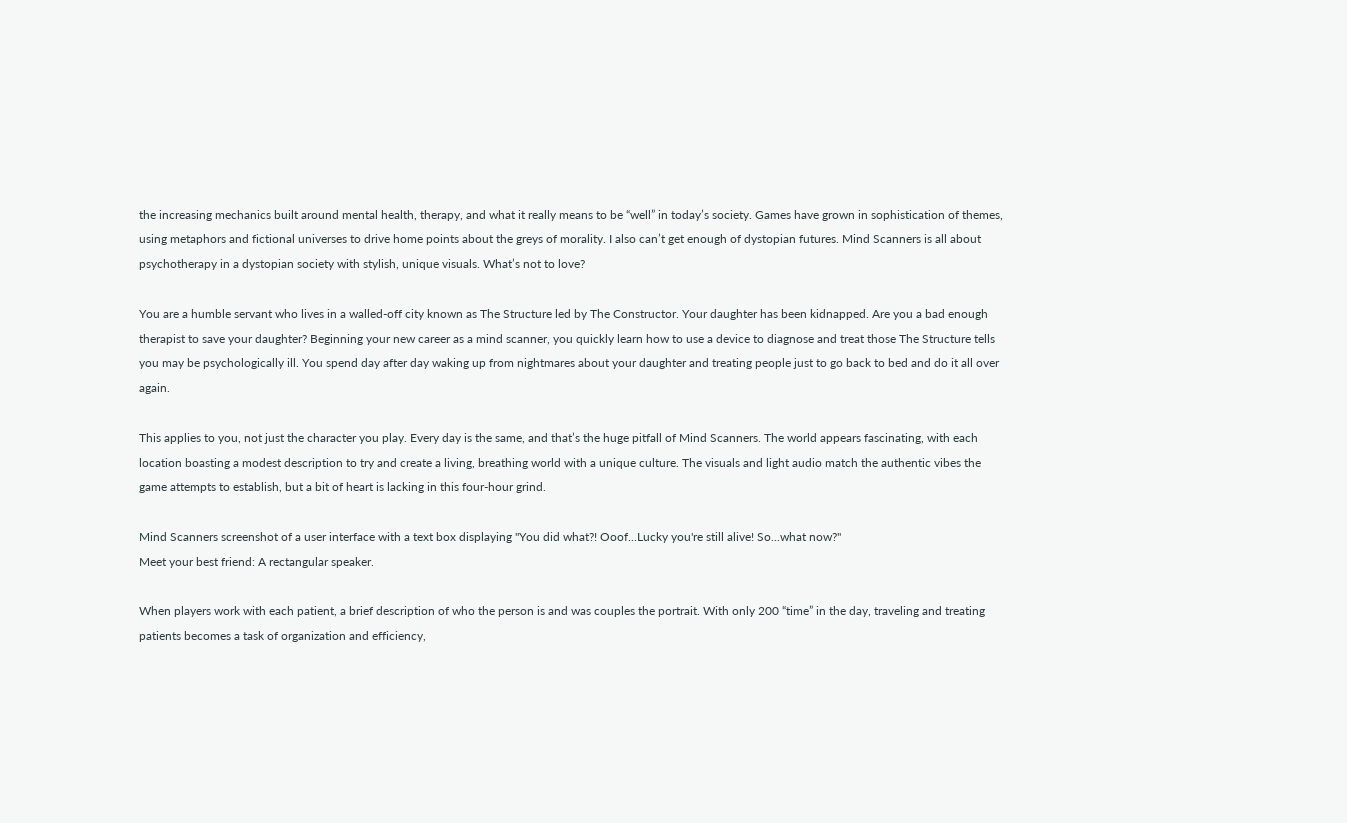the increasing mechanics built around mental health, therapy, and what it really means to be “well” in today’s society. Games have grown in sophistication of themes, using metaphors and fictional universes to drive home points about the greys of morality. I also can’t get enough of dystopian futures. Mind Scanners is all about psychotherapy in a dystopian society with stylish, unique visuals. What’s not to love?

You are a humble servant who lives in a walled-off city known as The Structure led by The Constructor. Your daughter has been kidnapped. Are you a bad enough therapist to save your daughter? Beginning your new career as a mind scanner, you quickly learn how to use a device to diagnose and treat those The Structure tells you may be psychologically ill. You spend day after day waking up from nightmares about your daughter and treating people just to go back to bed and do it all over again.

This applies to you, not just the character you play. Every day is the same, and that’s the huge pitfall of Mind Scanners. The world appears fascinating, with each location boasting a modest description to try and create a living, breathing world with a unique culture. The visuals and light audio match the authentic vibes the game attempts to establish, but a bit of heart is lacking in this four-hour grind.

Mind Scanners screenshot of a user interface with a text box displaying "You did what?! Ooof...Lucky you're still alive! So...what now?"
Meet your best friend: A rectangular speaker.

When players work with each patient, a brief description of who the person is and was couples the portrait. With only 200 “time” in the day, traveling and treating patients becomes a task of organization and efficiency,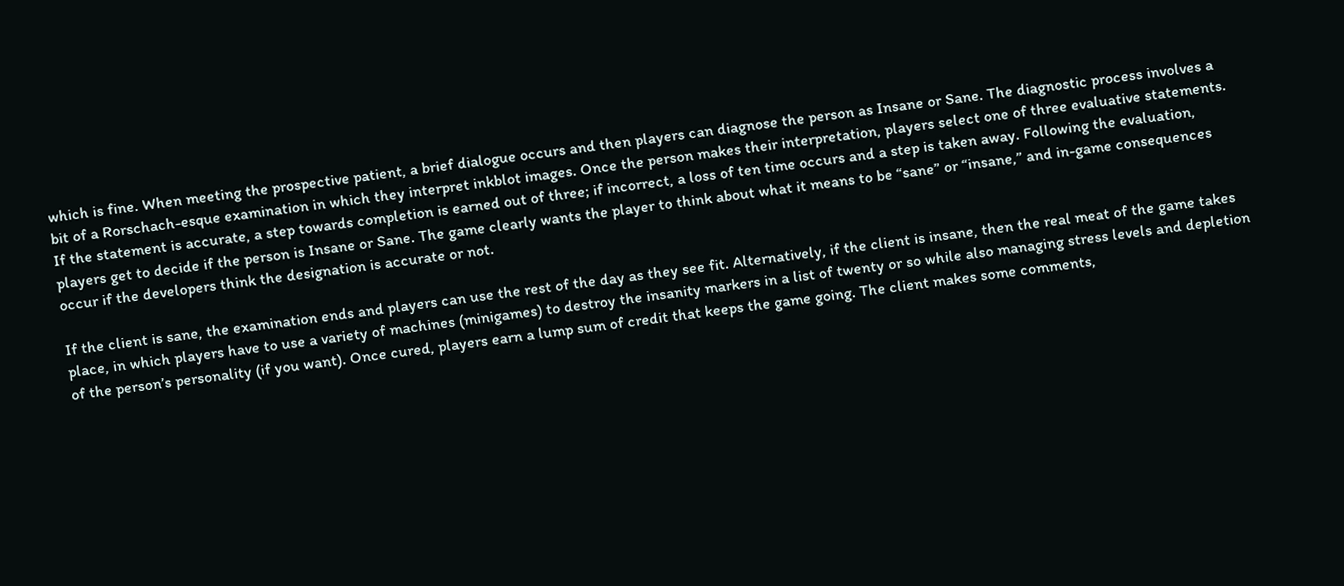which is fine. When meeting the prospective patient, a brief dialogue occurs and then players can diagnose the person as Insane or Sane. The diagnostic process involves a bit of a Rorschach-esque examination in which they interpret inkblot images. Once the person makes their interpretation, players select one of three evaluative statements. If the statement is accurate, a step towards completion is earned out of three; if incorrect, a loss of ten time occurs and a step is taken away. Following the evaluation, players get to decide if the person is Insane or Sane. The game clearly wants the player to think about what it means to be “sane” or “insane,” and in-game consequences occur if the developers think the designation is accurate or not.

If the client is sane, the examination ends and players can use the rest of the day as they see fit. Alternatively, if the client is insane, then the real meat of the game takes place, in which players have to use a variety of machines (minigames) to destroy the insanity markers in a list of twenty or so while also managing stress levels and depletion of the person’s personality (if you want). Once cured, players earn a lump sum of credit that keeps the game going. The client makes some comments,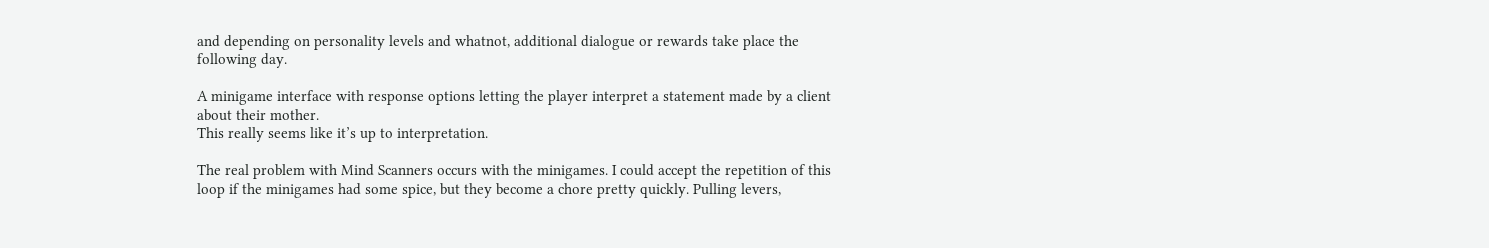and depending on personality levels and whatnot, additional dialogue or rewards take place the following day.

A minigame interface with response options letting the player interpret a statement made by a client about their mother.
This really seems like it’s up to interpretation.

The real problem with Mind Scanners occurs with the minigames. I could accept the repetition of this loop if the minigames had some spice, but they become a chore pretty quickly. Pulling levers,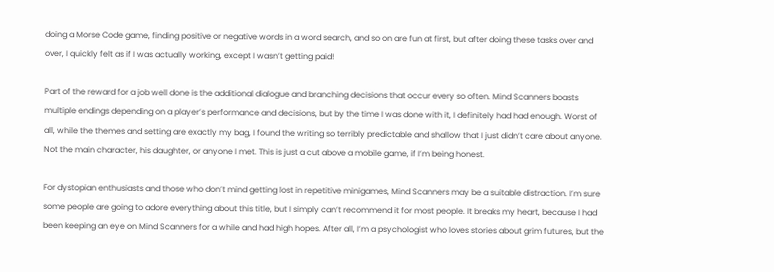doing a Morse Code game, finding positive or negative words in a word search, and so on are fun at first, but after doing these tasks over and over, I quickly felt as if I was actually working, except I wasn’t getting paid!

Part of the reward for a job well done is the additional dialogue and branching decisions that occur every so often. Mind Scanners boasts multiple endings depending on a player’s performance and decisions, but by the time I was done with it, I definitely had had enough. Worst of all, while the themes and setting are exactly my bag, I found the writing so terribly predictable and shallow that I just didn’t care about anyone. Not the main character, his daughter, or anyone I met. This is just a cut above a mobile game, if I’m being honest.

For dystopian enthusiasts and those who don’t mind getting lost in repetitive minigames, Mind Scanners may be a suitable distraction. I’m sure some people are going to adore everything about this title, but I simply can’t recommend it for most people. It breaks my heart, because I had been keeping an eye on Mind Scanners for a while and had high hopes. After all, I’m a psychologist who loves stories about grim futures, but the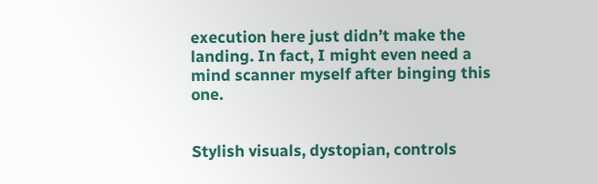execution here just didn’t make the landing. In fact, I might even need a mind scanner myself after binging this one.


Stylish visuals, dystopian, controls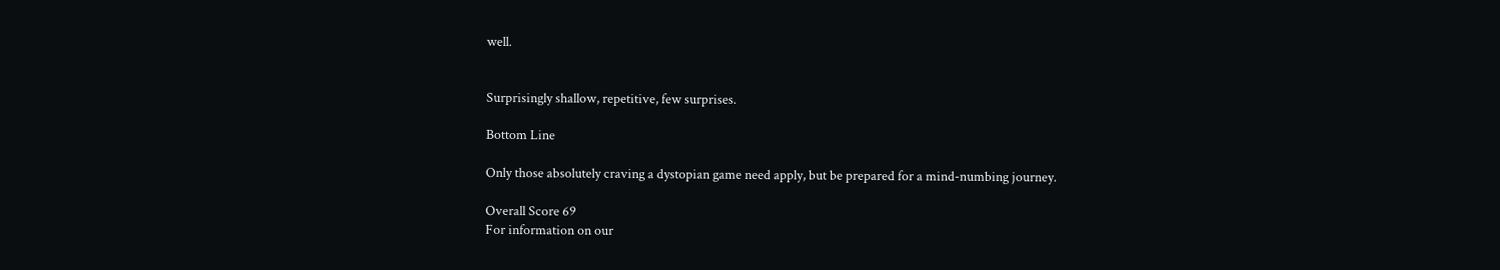well.


Surprisingly shallow, repetitive, few surprises.

Bottom Line

Only those absolutely craving a dystopian game need apply, but be prepared for a mind-numbing journey.

Overall Score 69
For information on our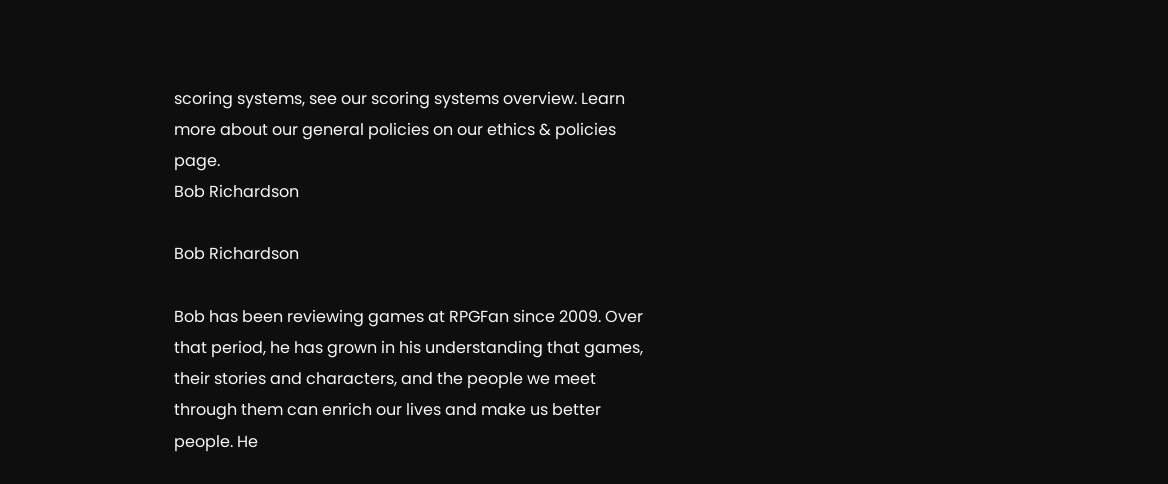scoring systems, see our scoring systems overview. Learn more about our general policies on our ethics & policies page.
Bob Richardson

Bob Richardson

Bob has been reviewing games at RPGFan since 2009. Over that period, he has grown in his understanding that games, their stories and characters, and the people we meet through them can enrich our lives and make us better people. He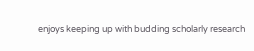enjoys keeping up with budding scholarly research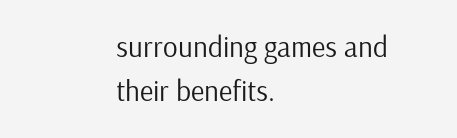surrounding games and their benefits.